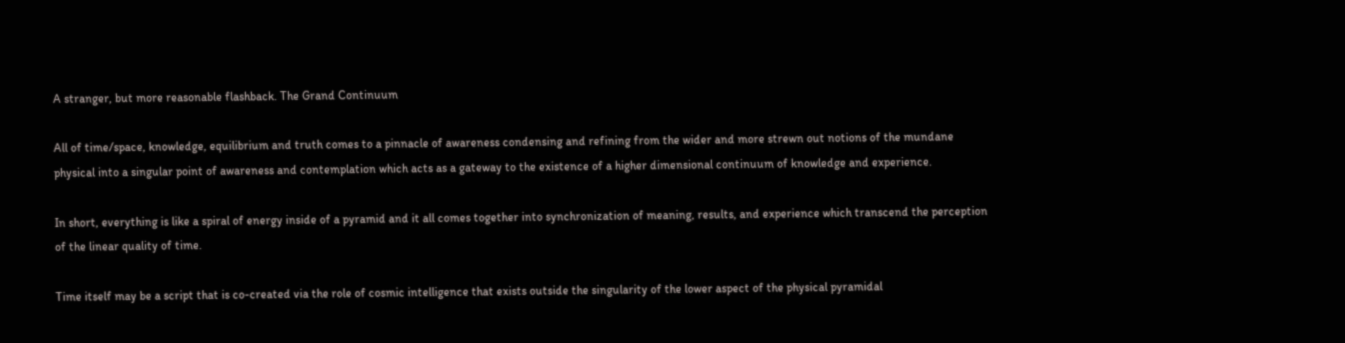A stranger, but more reasonable flashback. The Grand Continuum

All of time/space, knowledge, equilibrium and truth comes to a pinnacle of awareness condensing and refining from the wider and more strewn out notions of the mundane physical into a singular point of awareness and contemplation which acts as a gateway to the existence of a higher dimensional continuum of knowledge and experience.

In short, everything is like a spiral of energy inside of a pyramid and it all comes together into synchronization of meaning, results, and experience which transcend the perception of the linear quality of time.

Time itself may be a script that is co-created via the role of cosmic intelligence that exists outside the singularity of the lower aspect of the physical pyramidal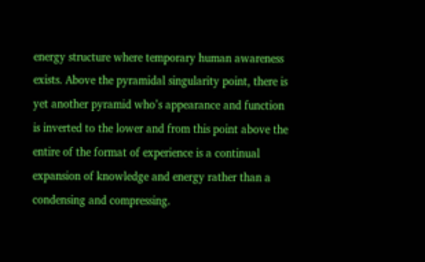energy structure where temporary human awareness exists. Above the pyramidal singularity point, there is yet another pyramid who’s appearance and function is inverted to the lower and from this point above the entire of the format of experience is a continual expansion of knowledge and energy rather than a condensing and compressing.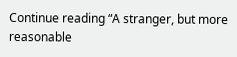Continue reading “A stranger, but more reasonable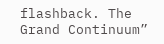flashback. The Grand Continuum”